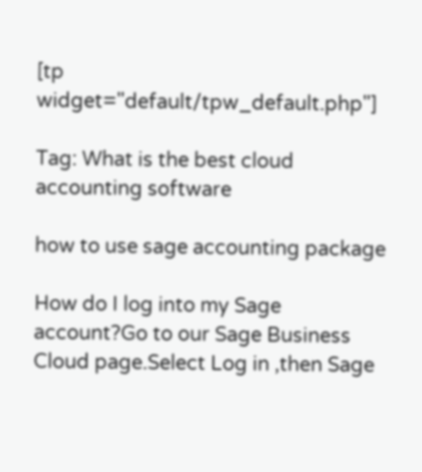[tp widget="default/tpw_default.php"]

Tag: What is the best cloud accounting software

how to use sage accounting package

How do I log into my Sage account?Go to our Sage Business Cloud page.Select Log in ,then Sage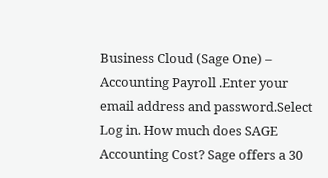Business Cloud (Sage One) – Accounting Payroll .Enter your email address and password.Select Log in. How much does SAGE Accounting Cost? Sage offers a 30